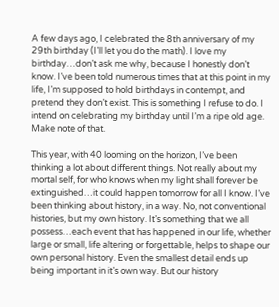A few days ago, I celebrated the 8th anniversary of my 29th birthday (I’ll let you do the math). I love my birthday…don’t ask me why, because I honestly don’t know. I’ve been told numerous times that at this point in my life, I’m supposed to hold birthdays in contempt, and pretend they don’t exist. This is something I refuse to do. I intend on celebrating my birthday until I’m a ripe old age. Make note of that.

This year, with 40 looming on the horizon, I’ve been thinking a lot about different things. Not really about my mortal self, for who knows when my light shall forever be extinguished…it could happen tomorrow for all I know. I’ve been thinking about history, in a way. No, not conventional histories, but my own history. It’s something that we all possess…each event that has happened in our life, whether large or small, life altering or forgettable, helps to shape our own personal history. Even the smallest detail ends up being important in it’s own way. But our history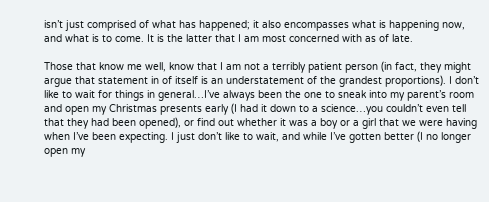isn’t just comprised of what has happened; it also encompasses what is happening now, and what is to come. It is the latter that I am most concerned with as of late.

Those that know me well, know that I am not a terribly patient person (in fact, they might argue that statement in of itself is an understatement of the grandest proportions). I don’t like to wait for things in general…I’ve always been the one to sneak into my parent’s room and open my Christmas presents early (I had it down to a science…you couldn’t even tell that they had been opened), or find out whether it was a boy or a girl that we were having when I’ve been expecting. I just don’t like to wait, and while I’ve gotten better (I no longer open my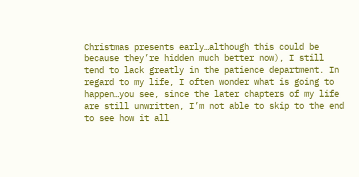Christmas presents early…although this could be because they’re hidden much better now), I still tend to lack greatly in the patience department. In regard to my life, I often wonder what is going to happen…you see, since the later chapters of my life are still unwritten, I’m not able to skip to the end to see how it all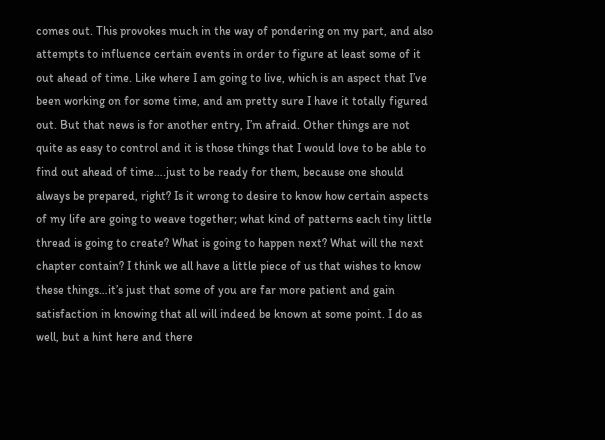comes out. This provokes much in the way of pondering on my part, and also attempts to influence certain events in order to figure at least some of it out ahead of time. Like where I am going to live, which is an aspect that I’ve been working on for some time, and am pretty sure I have it totally figured out. But that news is for another entry, I’m afraid. Other things are not quite as easy to control and it is those things that I would love to be able to find out ahead of time….just to be ready for them, because one should always be prepared, right? Is it wrong to desire to know how certain aspects of my life are going to weave together; what kind of patterns each tiny little thread is going to create? What is going to happen next? What will the next chapter contain? I think we all have a little piece of us that wishes to know these things…it’s just that some of you are far more patient and gain satisfaction in knowing that all will indeed be known at some point. I do as well, but a hint here and there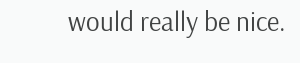would really be nice.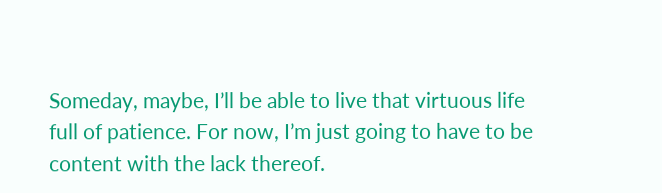Someday, maybe, I’ll be able to live that virtuous life full of patience. For now, I’m just going to have to be content with the lack thereof.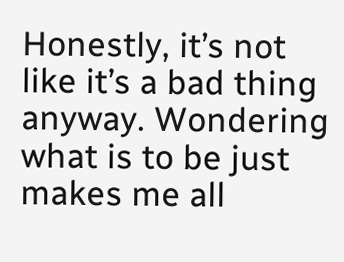Honestly, it’s not like it’s a bad thing anyway. Wondering what is to be just makes me all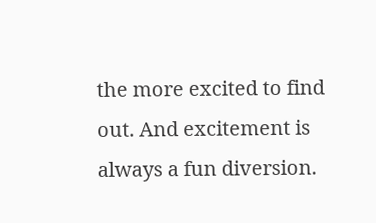the more excited to find out. And excitement is always a fun diversion.